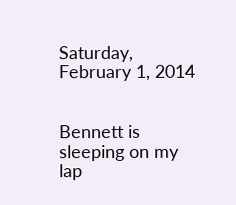Saturday, February 1, 2014


Bennett is sleeping on my lap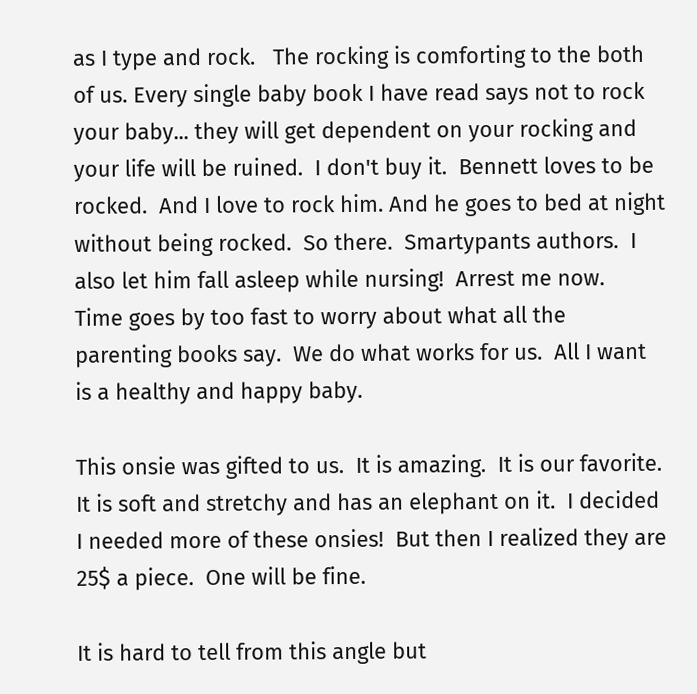as I type and rock.   The rocking is comforting to the both of us. Every single baby book I have read says not to rock your baby... they will get dependent on your rocking and your life will be ruined.  I don't buy it.  Bennett loves to be rocked.  And I love to rock him. And he goes to bed at night without being rocked.  So there.  Smartypants authors.  I also let him fall asleep while nursing!  Arrest me now.
Time goes by too fast to worry about what all the parenting books say.  We do what works for us.  All I want is a healthy and happy baby.

This onsie was gifted to us.  It is amazing.  It is our favorite.  It is soft and stretchy and has an elephant on it.  I decided I needed more of these onsies!  But then I realized they are 25$ a piece.  One will be fine.

It is hard to tell from this angle but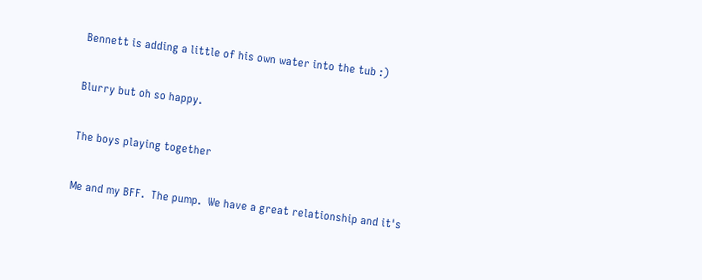Bennett is adding a little of his own water into the tub :)

Blurry but oh so happy.

The boys playing together

Me and my BFF.  The pump.  We have a great relationship and it's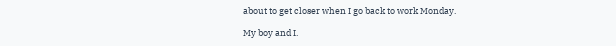about to get closer when I go back to work Monday.

My boy and I.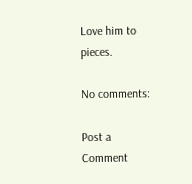Love him to pieces.

No comments:

Post a Comment